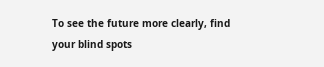To see the future more clearly, find your blind spots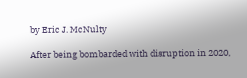by Eric J. McNulty

After being bombarded with disruption in 2020,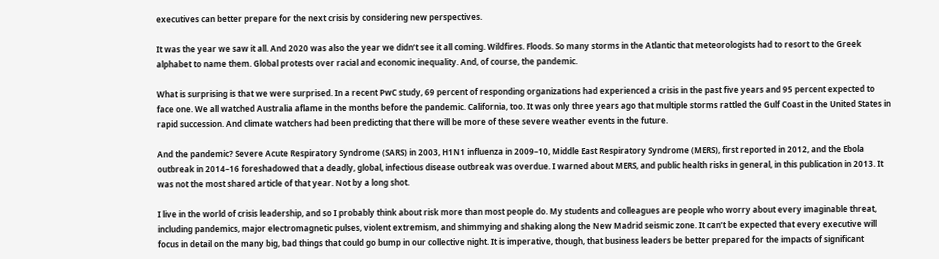executives can better prepare for the next crisis by considering new perspectives.

It was the year we saw it all. And 2020 was also the year we didn’t see it all coming. Wildfires. Floods. So many storms in the Atlantic that meteorologists had to resort to the Greek alphabet to name them. Global protests over racial and economic inequality. And, of course, the pandemic.

What is surprising is that we were surprised. In a recent PwC study, 69 percent of responding organizations had experienced a crisis in the past five years and 95 percent expected to face one. We all watched Australia aflame in the months before the pandemic. California, too. It was only three years ago that multiple storms rattled the Gulf Coast in the United States in rapid succession. And climate watchers had been predicting that there will be more of these severe weather events in the future.

And the pandemic? Severe Acute Respiratory Syndrome (SARS) in 2003, H1N1 influenza in 2009–10, Middle East Respiratory Syndrome (MERS), first reported in 2012, and the Ebola outbreak in 2014–16 foreshadowed that a deadly, global, infectious disease outbreak was overdue. I warned about MERS, and public health risks in general, in this publication in 2013. It was not the most shared article of that year. Not by a long shot.

I live in the world of crisis leadership, and so I probably think about risk more than most people do. My students and colleagues are people who worry about every imaginable threat, including pandemics, major electromagnetic pulses, violent extremism, and shimmying and shaking along the New Madrid seismic zone. It can’t be expected that every executive will focus in detail on the many big, bad things that could go bump in our collective night. It is imperative, though, that business leaders be better prepared for the impacts of significant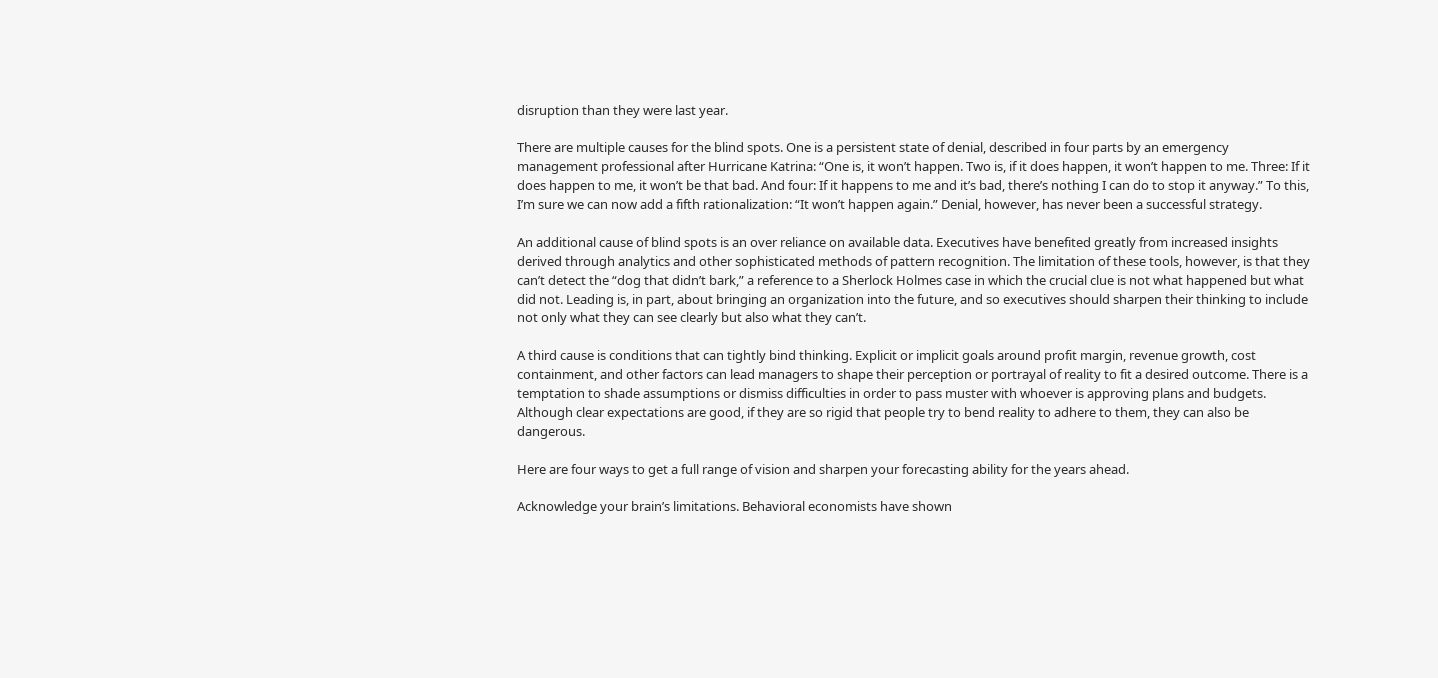disruption than they were last year.

There are multiple causes for the blind spots. One is a persistent state of denial, described in four parts by an emergency management professional after Hurricane Katrina: “One is, it won’t happen. Two is, if it does happen, it won’t happen to me. Three: If it does happen to me, it won’t be that bad. And four: If it happens to me and it’s bad, there’s nothing I can do to stop it anyway.” To this, I’m sure we can now add a fifth rationalization: “It won’t happen again.” Denial, however, has never been a successful strategy.

An additional cause of blind spots is an over reliance on available data. Executives have benefited greatly from increased insights derived through analytics and other sophisticated methods of pattern recognition. The limitation of these tools, however, is that they can’t detect the “dog that didn’t bark,” a reference to a Sherlock Holmes case in which the crucial clue is not what happened but what did not. Leading is, in part, about bringing an organization into the future, and so executives should sharpen their thinking to include not only what they can see clearly but also what they can’t.

A third cause is conditions that can tightly bind thinking. Explicit or implicit goals around profit margin, revenue growth, cost containment, and other factors can lead managers to shape their perception or portrayal of reality to fit a desired outcome. There is a temptation to shade assumptions or dismiss difficulties in order to pass muster with whoever is approving plans and budgets. Although clear expectations are good, if they are so rigid that people try to bend reality to adhere to them, they can also be dangerous.

Here are four ways to get a full range of vision and sharpen your forecasting ability for the years ahead.

Acknowledge your brain’s limitations. Behavioral economists have shown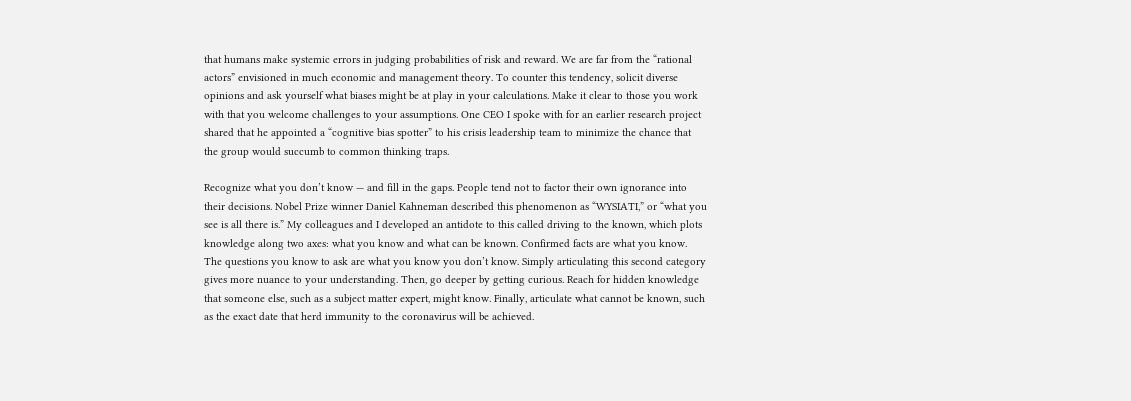that humans make systemic errors in judging probabilities of risk and reward. We are far from the “rational actors” envisioned in much economic and management theory. To counter this tendency, solicit diverse opinions and ask yourself what biases might be at play in your calculations. Make it clear to those you work with that you welcome challenges to your assumptions. One CEO I spoke with for an earlier research project shared that he appointed a “cognitive bias spotter” to his crisis leadership team to minimize the chance that the group would succumb to common thinking traps.

Recognize what you don’t know — and fill in the gaps. People tend not to factor their own ignorance into their decisions. Nobel Prize winner Daniel Kahneman described this phenomenon as “WYSIATI,” or “what you see is all there is.” My colleagues and I developed an antidote to this called driving to the known, which plots knowledge along two axes: what you know and what can be known. Confirmed facts are what you know. The questions you know to ask are what you know you don’t know. Simply articulating this second category gives more nuance to your understanding. Then, go deeper by getting curious. Reach for hidden knowledge that someone else, such as a subject matter expert, might know. Finally, articulate what cannot be known, such as the exact date that herd immunity to the coronavirus will be achieved.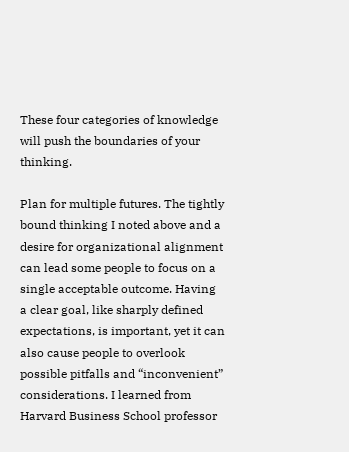These four categories of knowledge will push the boundaries of your thinking.

Plan for multiple futures. The tightly bound thinking I noted above and a desire for organizational alignment can lead some people to focus on a single acceptable outcome. Having a clear goal, like sharply defined expectations, is important, yet it can also cause people to overlook possible pitfalls and “inconvenient” considerations. I learned from Harvard Business School professor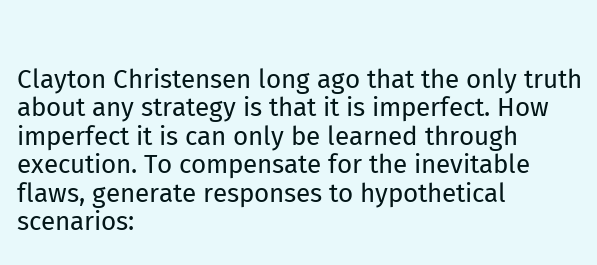Clayton Christensen long ago that the only truth about any strategy is that it is imperfect. How imperfect it is can only be learned through execution. To compensate for the inevitable flaws, generate responses to hypothetical scenarios: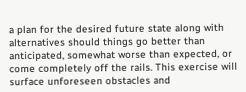a plan for the desired future state along with alternatives should things go better than anticipated, somewhat worse than expected, or come completely off the rails. This exercise will surface unforeseen obstacles and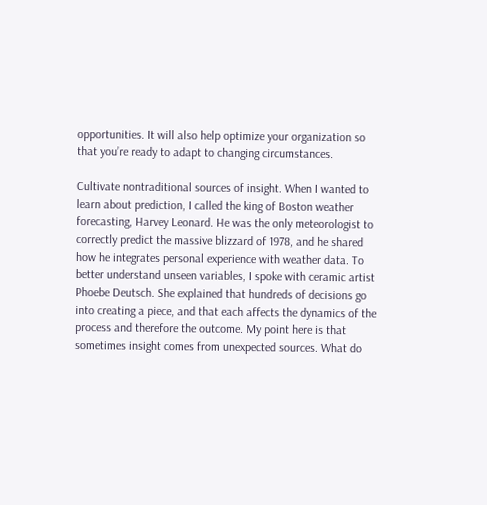opportunities. It will also help optimize your organization so that you’re ready to adapt to changing circumstances.

Cultivate nontraditional sources of insight. When I wanted to learn about prediction, I called the king of Boston weather forecasting, Harvey Leonard. He was the only meteorologist to correctly predict the massive blizzard of 1978, and he shared how he integrates personal experience with weather data. To better understand unseen variables, I spoke with ceramic artist Phoebe Deutsch. She explained that hundreds of decisions go into creating a piece, and that each affects the dynamics of the process and therefore the outcome. My point here is that sometimes insight comes from unexpected sources. What do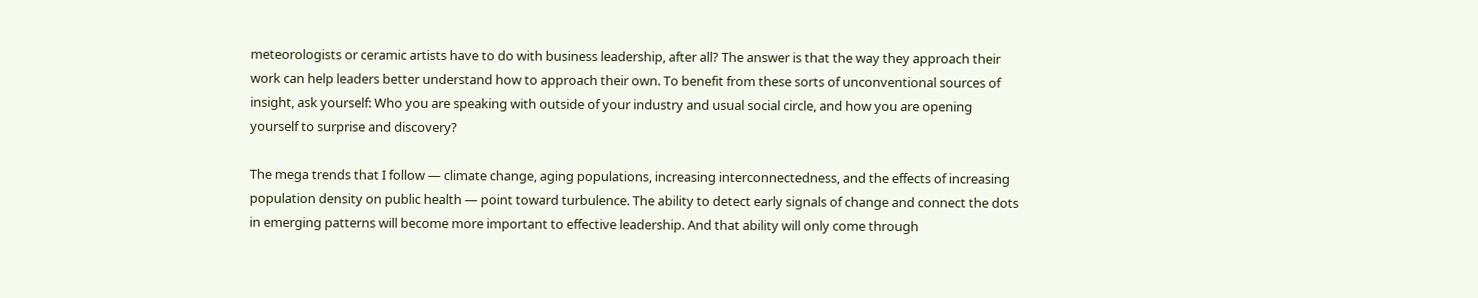meteorologists or ceramic artists have to do with business leadership, after all? The answer is that the way they approach their work can help leaders better understand how to approach their own. To benefit from these sorts of unconventional sources of insight, ask yourself: Who you are speaking with outside of your industry and usual social circle, and how you are opening yourself to surprise and discovery?

The mega trends that I follow — climate change, aging populations, increasing interconnectedness, and the effects of increasing population density on public health — point toward turbulence. The ability to detect early signals of change and connect the dots in emerging patterns will become more important to effective leadership. And that ability will only come through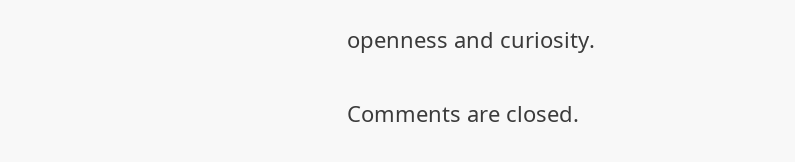openness and curiosity.

Comments are closed.